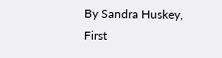By Sandra Huskey, First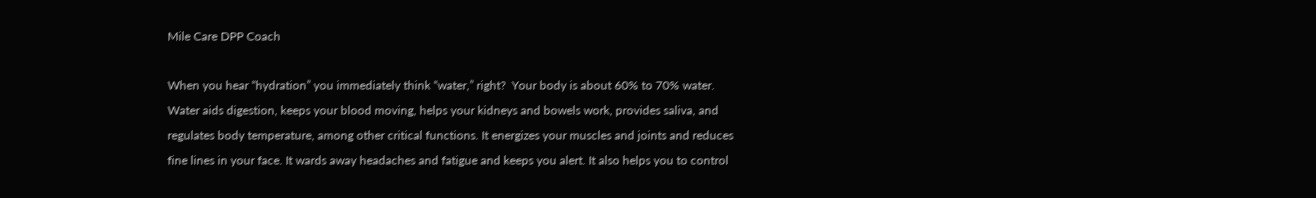Mile Care DPP Coach

When you hear “hydration” you immediately think “water,” right?  Your body is about 60% to 70% water. Water aids digestion, keeps your blood moving, helps your kidneys and bowels work, provides saliva, and regulates body temperature, among other critical functions. It energizes your muscles and joints and reduces fine lines in your face. It wards away headaches and fatigue and keeps you alert. It also helps you to control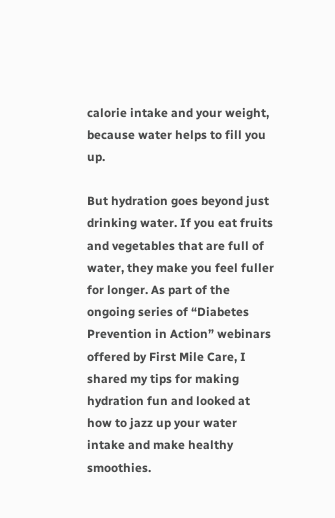calorie intake and your weight, because water helps to fill you up.

But hydration goes beyond just drinking water. If you eat fruits and vegetables that are full of water, they make you feel fuller for longer. As part of the ongoing series of “Diabetes Prevention in Action” webinars offered by First Mile Care, I shared my tips for making hydration fun and looked at how to jazz up your water intake and make healthy smoothies.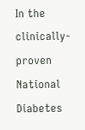In the clinically-proven National Diabetes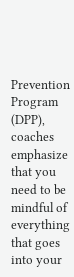Prevention Program (DPP), coaches emphasize that you need to be mindful of everything that goes into your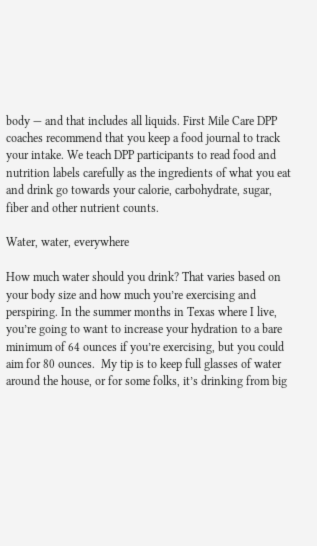body — and that includes all liquids. First Mile Care DPP coaches recommend that you keep a food journal to track your intake. We teach DPP participants to read food and nutrition labels carefully as the ingredients of what you eat and drink go towards your calorie, carbohydrate, sugar, fiber and other nutrient counts.

Water, water, everywhere

How much water should you drink? That varies based on your body size and how much you’re exercising and perspiring. In the summer months in Texas where I live, you’re going to want to increase your hydration to a bare minimum of 64 ounces if you’re exercising, but you could aim for 80 ounces.  My tip is to keep full glasses of water around the house, or for some folks, it’s drinking from big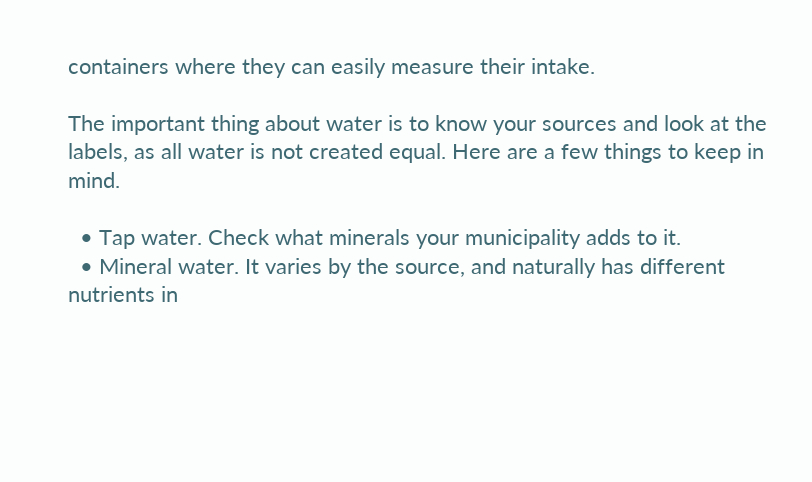containers where they can easily measure their intake.

The important thing about water is to know your sources and look at the labels, as all water is not created equal. Here are a few things to keep in mind.

  • Tap water. Check what minerals your municipality adds to it.
  • Mineral water. It varies by the source, and naturally has different nutrients in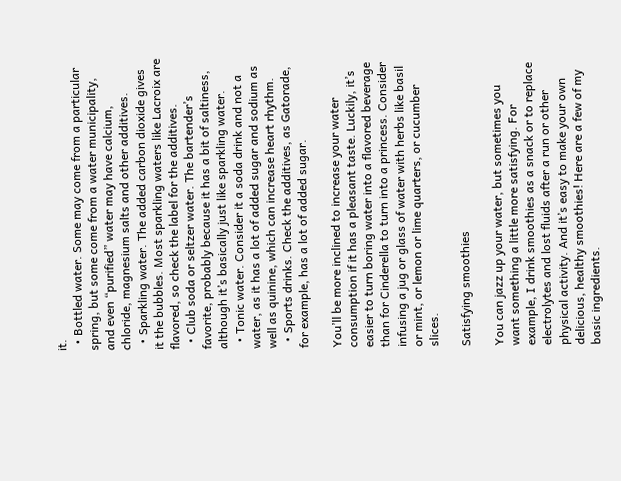it.
  • Bottled water. Some may come from a particular spring, but some come from a water municipality, and even “purified” water may have calcium, chloride, magnesium salts and other additives.
  • Sparkling water. The added carbon dioxide gives it the bubbles. Most sparkling waters like Lacroix are flavored, so check the label for the additives.
  • Club soda or seltzer water. The bartender’s favorite, probably because it has a bit of saltiness, although it’s basically just like sparkling water.
  • Tonic water. Consider it a soda drink and not a water, as it has a lot of added sugar and sodium as well as quinine, which can increase heart rhythm.
  • Sports drinks. Check the additives, as Gatorade, for example, has a lot of added sugar.

You’ll be more inclined to increase your water consumption if it has a pleasant taste. Luckily, it’s easier to turn boring water into a flavored beverage than for Cinderella to turn into a princess. Consider infusing a jug or glass of water with herbs like basil or mint, or lemon or lime quarters, or cucumber slices.

Satisfying smoothies

You can jazz up your water, but sometimes you want something a little more satisfying. For example, I drink smoothies as a snack or to replace electrolytes and lost fluids after a run or other physical activity. And it’s easy to make your own delicious, healthy smoothies! Here are a few of my basic ingredients.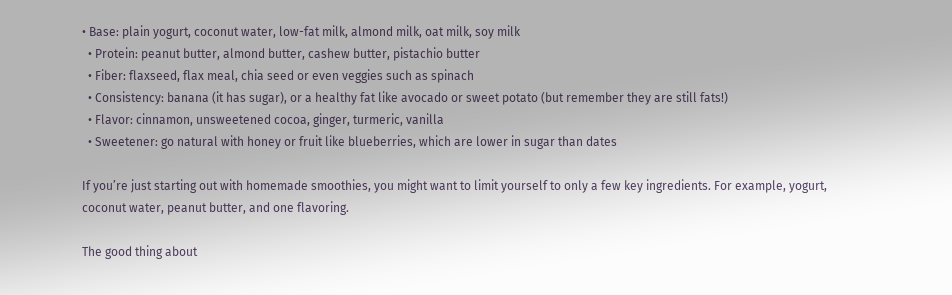• Base: plain yogurt, coconut water, low-fat milk, almond milk, oat milk, soy milk
  • Protein: peanut butter, almond butter, cashew butter, pistachio butter
  • Fiber: flaxseed, flax meal, chia seed or even veggies such as spinach
  • Consistency: banana (it has sugar), or a healthy fat like avocado or sweet potato (but remember they are still fats!)
  • Flavor: cinnamon, unsweetened cocoa, ginger, turmeric, vanilla
  • Sweetener: go natural with honey or fruit like blueberries, which are lower in sugar than dates

If you’re just starting out with homemade smoothies, you might want to limit yourself to only a few key ingredients. For example, yogurt, coconut water, peanut butter, and one flavoring.

The good thing about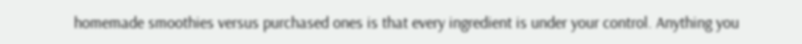homemade smoothies versus purchased ones is that every ingredient is under your control. Anything you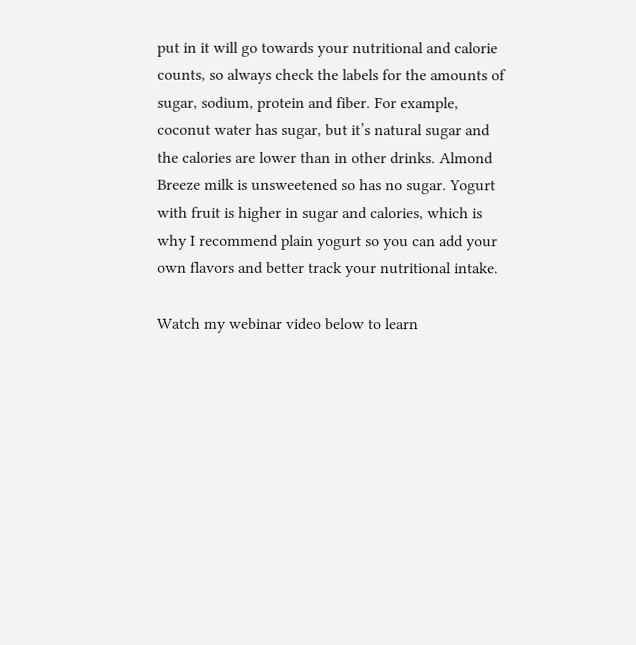put in it will go towards your nutritional and calorie counts, so always check the labels for the amounts of sugar, sodium, protein and fiber. For example, coconut water has sugar, but it’s natural sugar and the calories are lower than in other drinks. Almond Breeze milk is unsweetened so has no sugar. Yogurt with fruit is higher in sugar and calories, which is why I recommend plain yogurt so you can add your own flavors and better track your nutritional intake.

Watch my webinar video below to learn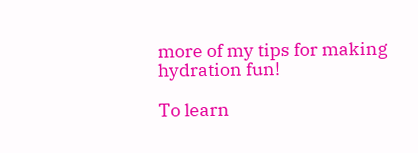more of my tips for making hydration fun!

To learn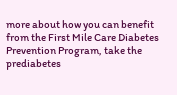more about how you can benefit from the First Mile Care Diabetes Prevention Program, take the prediabetes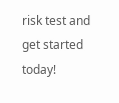risk test and get started today!